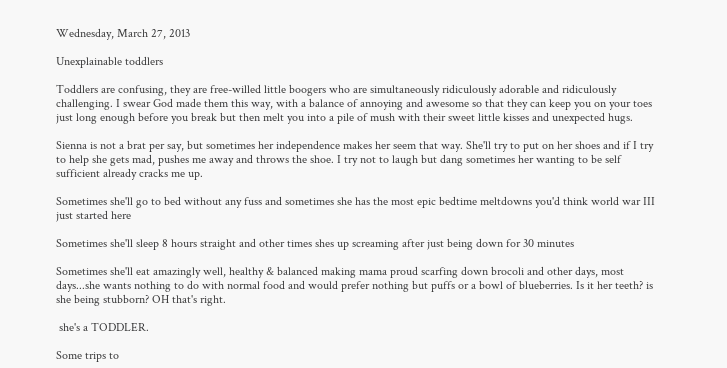Wednesday, March 27, 2013

Unexplainable toddlers

Toddlers are confusing, they are free-willed little boogers who are simultaneously ridiculously adorable and ridiculously challenging. I swear God made them this way, with a balance of annoying and awesome so that they can keep you on your toes just long enough before you break but then melt you into a pile of mush with their sweet little kisses and unexpected hugs.

Sienna is not a brat per say, but sometimes her independence makes her seem that way. She'll try to put on her shoes and if I try to help she gets mad, pushes me away and throws the shoe. I try not to laugh but dang sometimes her wanting to be self sufficient already cracks me up.

Sometimes she'll go to bed without any fuss and sometimes she has the most epic bedtime meltdowns you'd think world war III just started here

Sometimes she'll sleep 8 hours straight and other times shes up screaming after just being down for 30 minutes

Sometimes she'll eat amazingly well, healthy & balanced making mama proud scarfing down brocoli and other days, most days...she wants nothing to do with normal food and would prefer nothing but puffs or a bowl of blueberries. Is it her teeth? is she being stubborn? OH that's right.

 she's a TODDLER.

Some trips to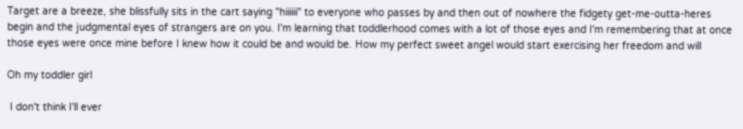Target are a breeze, she blissfully sits in the cart saying "hiiiiii" to everyone who passes by and then out of nowhere the fidgety get-me-outta-heres begin and the judgmental eyes of strangers are on you. I'm learning that toddlerhood comes with a lot of those eyes and I'm remembering that at once those eyes were once mine before I knew how it could be and would be. How my perfect sweet angel would start exercising her freedom and will

Oh my toddler girl

 I don't think I'll ever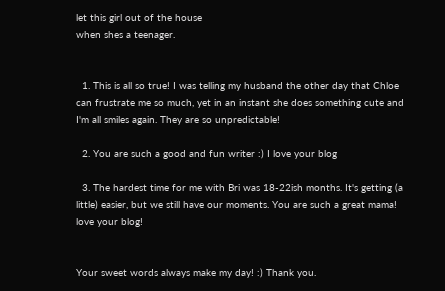let this girl out of the house
when shes a teenager.


  1. This is all so true! I was telling my husband the other day that Chloe can frustrate me so much, yet in an instant she does something cute and I'm all smiles again. They are so unpredictable!

  2. You are such a good and fun writer :) I love your blog

  3. The hardest time for me with Bri was 18-22ish months. It's getting (a little) easier, but we still have our moments. You are such a great mama! love your blog!


Your sweet words always make my day! :) Thank you.